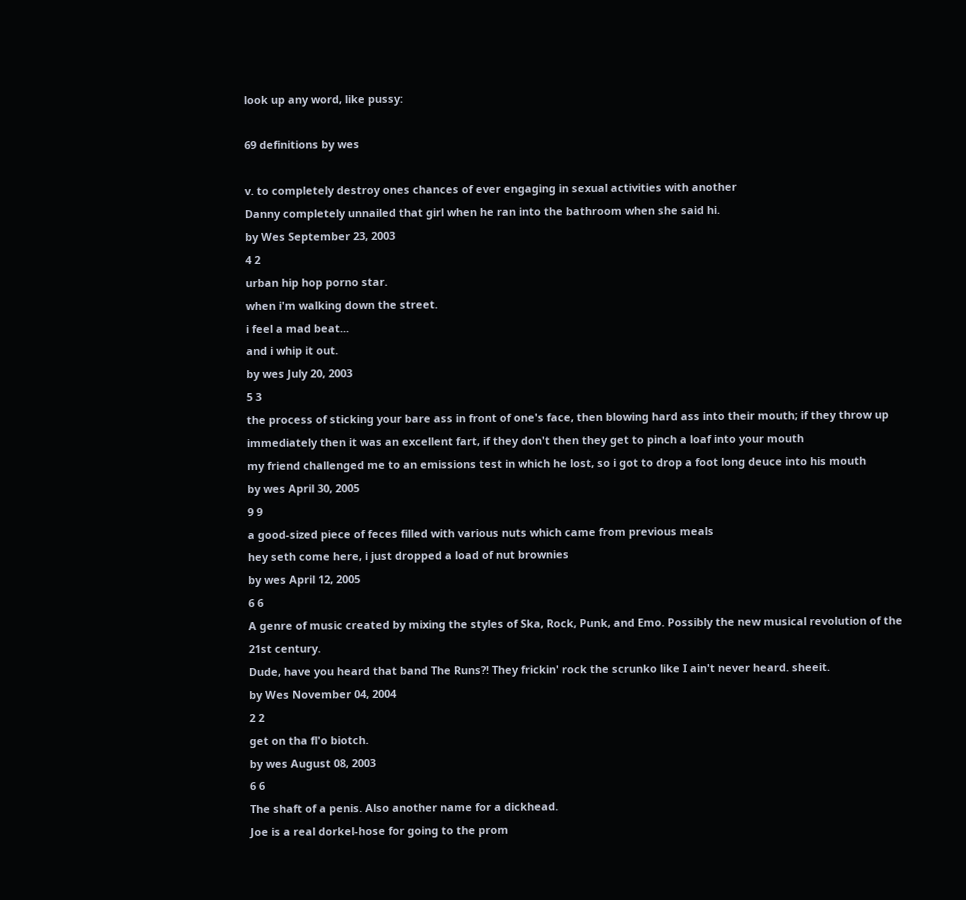look up any word, like pussy:

69 definitions by wes

v. to completely destroy ones chances of ever engaging in sexual activities with another
Danny completely unnailed that girl when he ran into the bathroom when she said hi.
by Wes September 23, 2003
4 2
urban hip hop porno star.
when i'm walking down the street.
i feel a mad beat...
and i whip it out.
by wes July 20, 2003
5 3
the process of sticking your bare ass in front of one's face, then blowing hard ass into their mouth; if they throw up immediately then it was an excellent fart, if they don't then they get to pinch a loaf into your mouth
my friend challenged me to an emissions test in which he lost, so i got to drop a foot long deuce into his mouth
by wes April 30, 2005
9 9
a good-sized piece of feces filled with various nuts which came from previous meals
hey seth come here, i just dropped a load of nut brownies
by wes April 12, 2005
6 6
A genre of music created by mixing the styles of Ska, Rock, Punk, and Emo. Possibly the new musical revolution of the 21st century.
Dude, have you heard that band The Runs?! They frickin' rock the scrunko like I ain't never heard. sheeit.
by Wes November 04, 2004
2 2
get on tha fl'o biotch.
by wes August 08, 2003
6 6
The shaft of a penis. Also another name for a dickhead.
Joe is a real dorkel-hose for going to the prom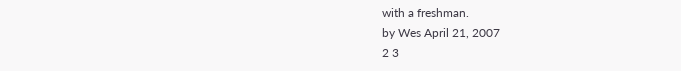with a freshman.
by Wes April 21, 2007
2 3